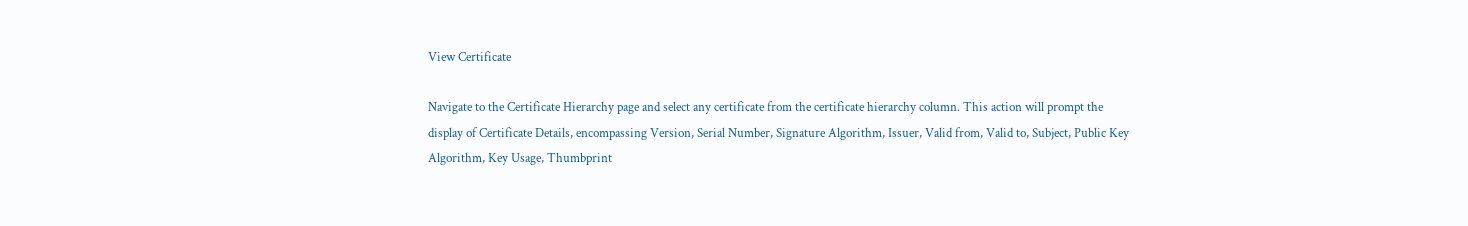View Certificate

Navigate to the Certificate Hierarchy page and select any certificate from the certificate hierarchy column. This action will prompt the display of Certificate Details, encompassing Version, Serial Number, Signature Algorithm, Issuer, Valid from, Valid to, Subject, Public Key Algorithm, Key Usage, Thumbprint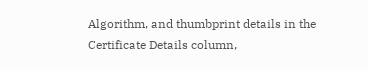Algorithm, and thumbprint details in the Certificate Details column,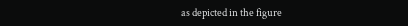as depicted in the figure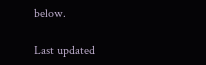below.

Last updated